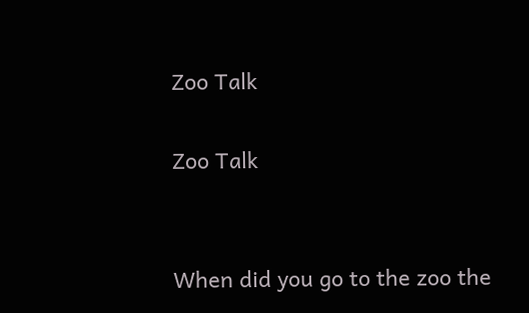Zoo Talk

Zoo Talk


When did you go to the zoo the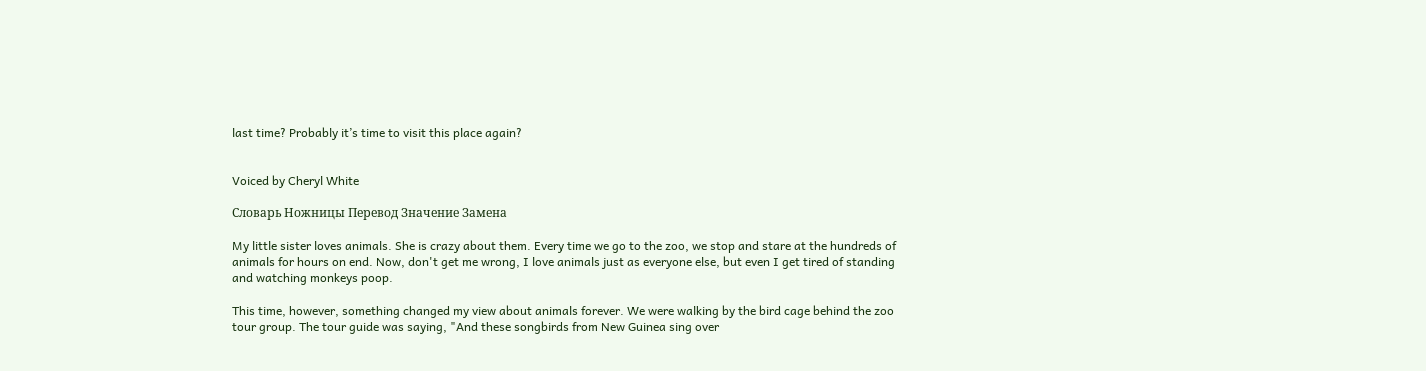last time? Probably it’s time to visit this place again?


Voiced by Cheryl White

Словарь Ножницы Перевод Значение Замена

My little sister loves animals. She is crazy about them. Every time we go to the zoo, we stop and stare at the hundreds of animals for hours on end. Now, don't get me wrong, I love animals just as everyone else, but even I get tired of standing and watching monkeys poop.

This time, however, something changed my view about animals forever. We were walking by the bird cage behind the zoo tour group. The tour guide was saying, "And these songbirds from New Guinea sing over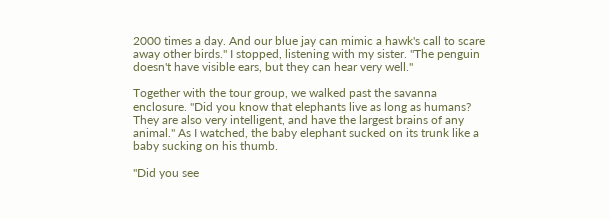2000 times a day. And our blue jay can mimic a hawk's call to scare away other birds." I stopped, listening with my sister. "The penguin doesn't have visible ears, but they can hear very well."

Together with the tour group, we walked past the savanna enclosure. "Did you know that elephants live as long as humans? They are also very intelligent, and have the largest brains of any animal." As I watched, the baby elephant sucked on its trunk like a baby sucking on his thumb.

"Did you see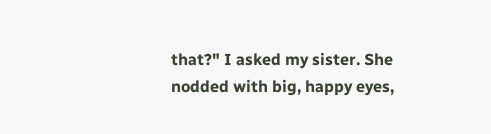that?" I asked my sister. She nodded with big, happy eyes,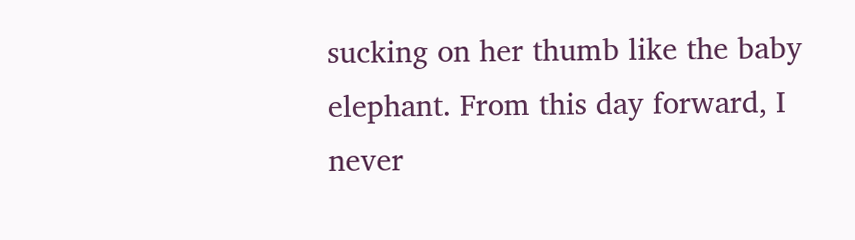sucking on her thumb like the baby elephant. From this day forward, I never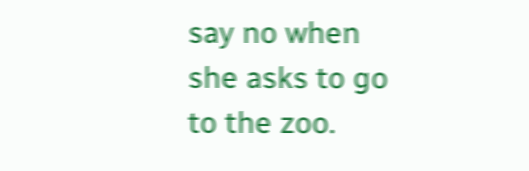say no when she asks to go to the zoo.